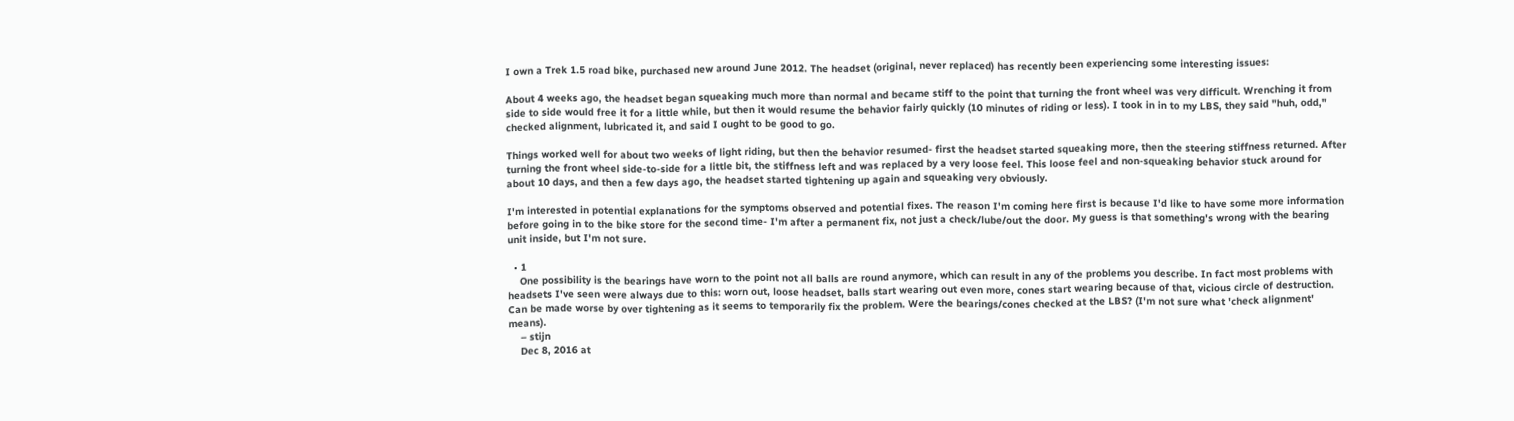I own a Trek 1.5 road bike, purchased new around June 2012. The headset (original, never replaced) has recently been experiencing some interesting issues:

About 4 weeks ago, the headset began squeaking much more than normal and became stiff to the point that turning the front wheel was very difficult. Wrenching it from side to side would free it for a little while, but then it would resume the behavior fairly quickly (10 minutes of riding or less). I took in in to my LBS, they said "huh, odd," checked alignment, lubricated it, and said I ought to be good to go.

Things worked well for about two weeks of light riding, but then the behavior resumed- first the headset started squeaking more, then the steering stiffness returned. After turning the front wheel side-to-side for a little bit, the stiffness left and was replaced by a very loose feel. This loose feel and non-squeaking behavior stuck around for about 10 days, and then a few days ago, the headset started tightening up again and squeaking very obviously.

I'm interested in potential explanations for the symptoms observed and potential fixes. The reason I'm coming here first is because I'd like to have some more information before going in to the bike store for the second time- I'm after a permanent fix, not just a check/lube/out the door. My guess is that something's wrong with the bearing unit inside, but I'm not sure.

  • 1
    One possibility is the bearings have worn to the point not all balls are round anymore, which can result in any of the problems you describe. In fact most problems with headsets I've seen were always due to this: worn out, loose headset, balls start wearing out even more, cones start wearing because of that, vicious circle of destruction. Can be made worse by over tightening as it seems to temporarily fix the problem. Were the bearings/cones checked at the LBS? (I'm not sure what 'check alignment' means).
    – stijn
    Dec 8, 2016 at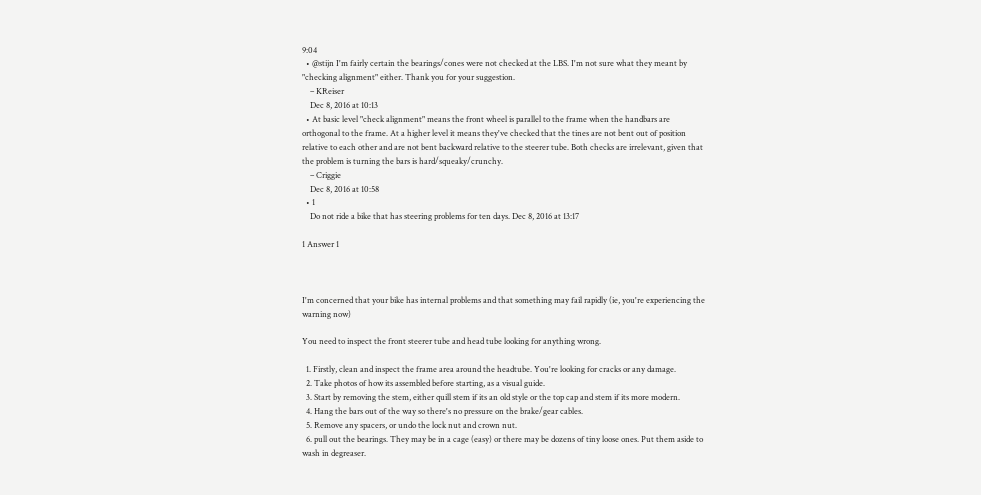9:04
  • @stijn I'm fairly certain the bearings/cones were not checked at the LBS. I'm not sure what they meant by "checking alignment" either. Thank you for your suggestion.
    – KReiser
    Dec 8, 2016 at 10:13
  • At basic level "check alignment" means the front wheel is parallel to the frame when the handbars are orthogonal to the frame. At a higher level it means they've checked that the tines are not bent out of position relative to each other and are not bent backward relative to the steerer tube. Both checks are irrelevant, given that the problem is turning the bars is hard/squeaky/crunchy.
    – Criggie
    Dec 8, 2016 at 10:58
  • 1
    Do not ride a bike that has steering problems for ten days. Dec 8, 2016 at 13:17

1 Answer 1



I'm concerned that your bike has internal problems and that something may fail rapidly (ie, you're experiencing the warning now)

You need to inspect the front steerer tube and head tube looking for anything wrong.

  1. Firstly, clean and inspect the frame area around the headtube. You're looking for cracks or any damage.
  2. Take photos of how its assembled before starting, as a visual guide.
  3. Start by removing the stem, either quill stem if its an old style or the top cap and stem if its more modern.
  4. Hang the bars out of the way so there's no pressure on the brake/gear cables.
  5. Remove any spacers, or undo the lock nut and crown nut.
  6. pull out the bearings. They may be in a cage (easy) or there may be dozens of tiny loose ones. Put them aside to wash in degreaser.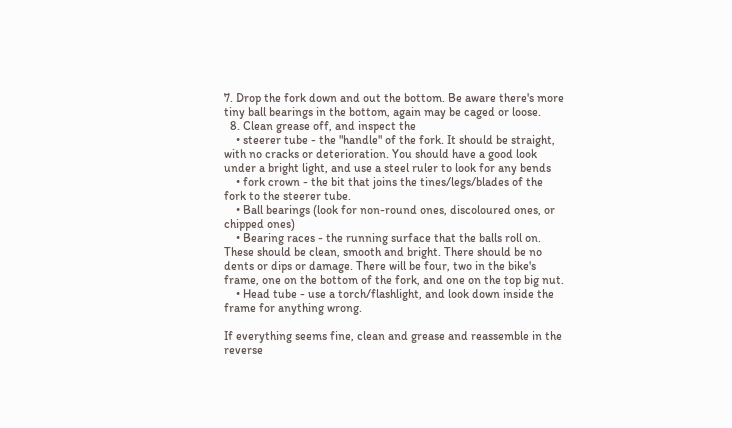7. Drop the fork down and out the bottom. Be aware there's more tiny ball bearings in the bottom, again may be caged or loose.
  8. Clean grease off, and inspect the
    • steerer tube - the "handle" of the fork. It should be straight, with no cracks or deterioration. You should have a good look under a bright light, and use a steel ruler to look for any bends
    • fork crown - the bit that joins the tines/legs/blades of the fork to the steerer tube.
    • Ball bearings (look for non-round ones, discoloured ones, or chipped ones)
    • Bearing races - the running surface that the balls roll on. These should be clean, smooth and bright. There should be no dents or dips or damage. There will be four, two in the bike's frame, one on the bottom of the fork, and one on the top big nut.
    • Head tube - use a torch/flashlight, and look down inside the frame for anything wrong.

If everything seems fine, clean and grease and reassemble in the reverse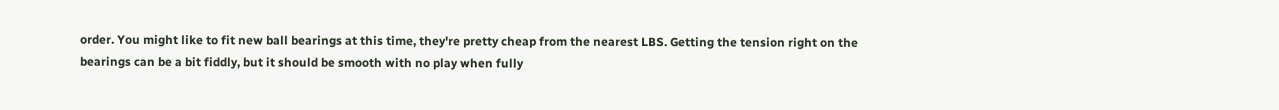order. You might like to fit new ball bearings at this time, they're pretty cheap from the nearest LBS. Getting the tension right on the bearings can be a bit fiddly, but it should be smooth with no play when fully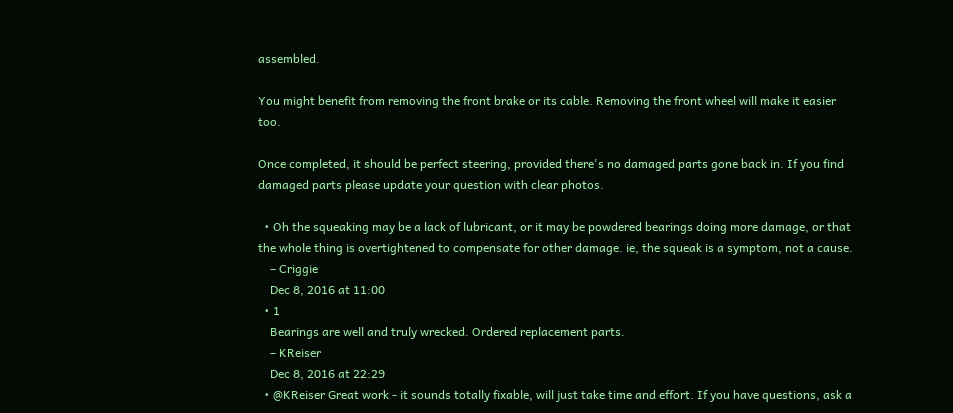assembled.

You might benefit from removing the front brake or its cable. Removing the front wheel will make it easier too.

Once completed, it should be perfect steering, provided there's no damaged parts gone back in. If you find damaged parts please update your question with clear photos.

  • Oh the squeaking may be a lack of lubricant, or it may be powdered bearings doing more damage, or that the whole thing is overtightened to compensate for other damage. ie, the squeak is a symptom, not a cause.
    – Criggie
    Dec 8, 2016 at 11:00
  • 1
    Bearings are well and truly wrecked. Ordered replacement parts.
    – KReiser
    Dec 8, 2016 at 22:29
  • @KReiser Great work - it sounds totally fixable, will just take time and effort. If you have questions, ask a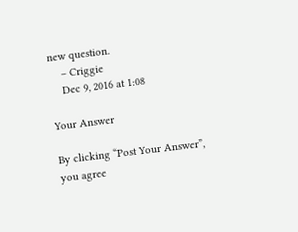new question.
    – Criggie
    Dec 9, 2016 at 1:08

Your Answer

By clicking “Post Your Answer”, you agree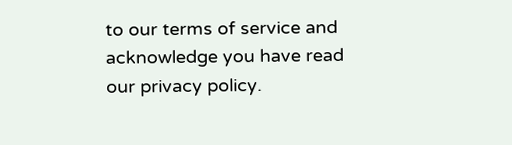to our terms of service and acknowledge you have read our privacy policy.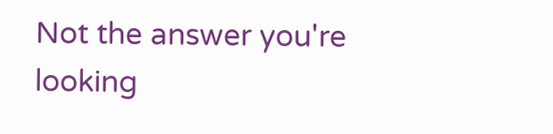Not the answer you're looking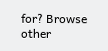for? Browse other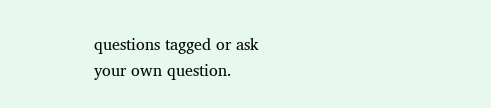questions tagged or ask your own question.